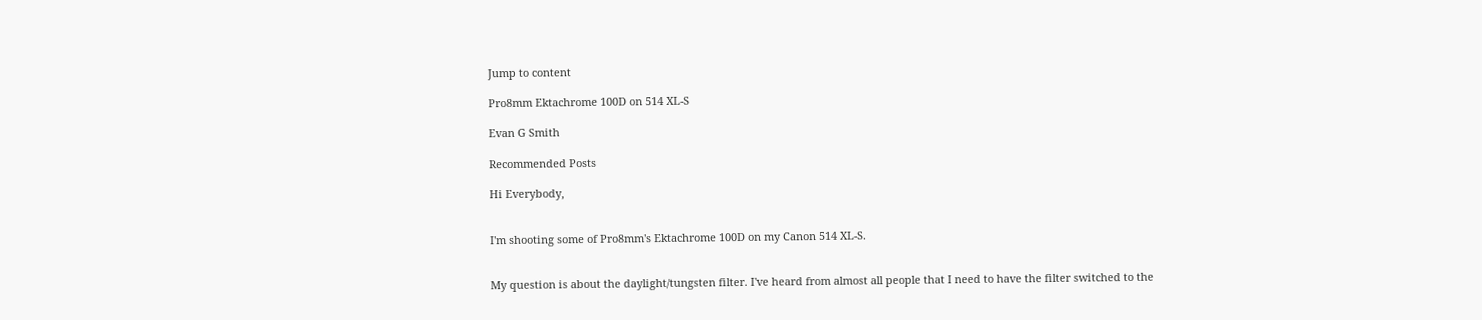Jump to content

Pro8mm Ektachrome 100D on 514 XL-S

Evan G Smith

Recommended Posts

Hi Everybody,


I'm shooting some of Pro8mm's Ektachrome 100D on my Canon 514 XL-S.


My question is about the daylight/tungsten filter. I've heard from almost all people that I need to have the filter switched to the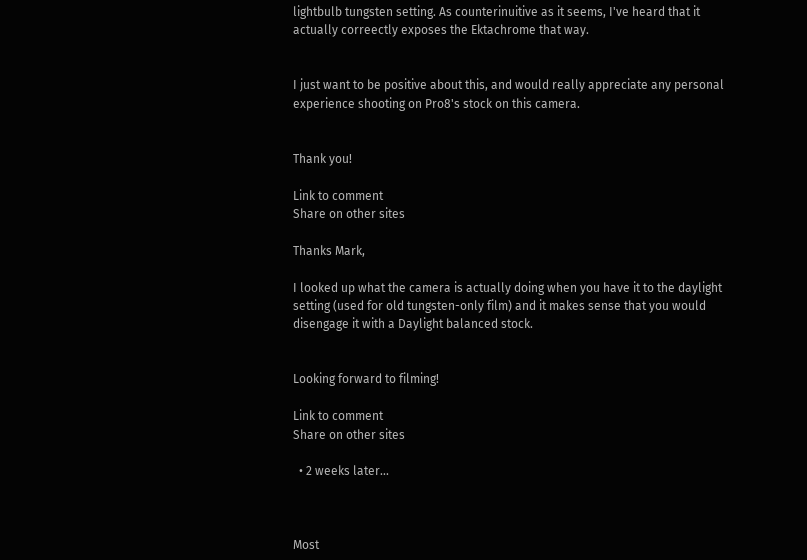lightbulb tungsten setting. As counterinuitive as it seems, I've heard that it actually correectly exposes the Ektachrome that way.


I just want to be positive about this, and would really appreciate any personal experience shooting on Pro8's stock on this camera.


Thank you!

Link to comment
Share on other sites

Thanks Mark,

I looked up what the camera is actually doing when you have it to the daylight setting (used for old tungsten-only film) and it makes sense that you would disengage it with a Daylight balanced stock.


Looking forward to filming!

Link to comment
Share on other sites

  • 2 weeks later...



Most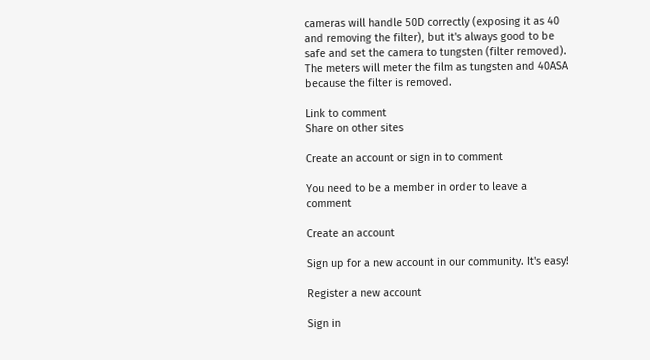cameras will handle 50D correctly (exposing it as 40 and removing the filter), but it's always good to be safe and set the camera to tungsten (filter removed). The meters will meter the film as tungsten and 40ASA because the filter is removed.

Link to comment
Share on other sites

Create an account or sign in to comment

You need to be a member in order to leave a comment

Create an account

Sign up for a new account in our community. It's easy!

Register a new account

Sign in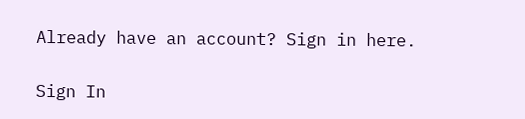Already have an account? Sign in here.

Sign In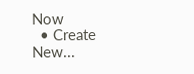Now
  • Create New...